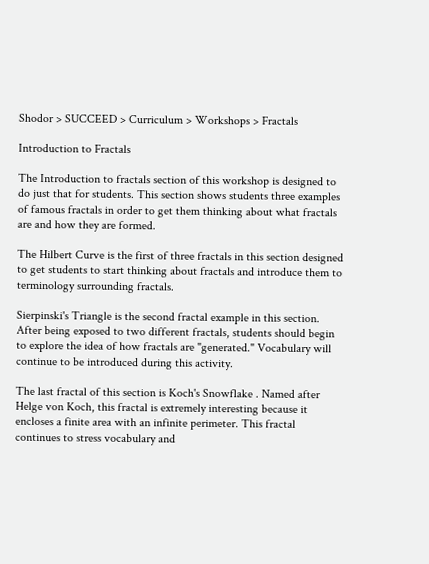Shodor > SUCCEED > Curriculum > Workshops > Fractals

Introduction to Fractals

The Introduction to fractals section of this workshop is designed to do just that for students. This section shows students three examples of famous fractals in order to get them thinking about what fractals are and how they are formed.

The Hilbert Curve is the first of three fractals in this section designed to get students to start thinking about fractals and introduce them to terminology surrounding fractals.

Sierpinski's Triangle is the second fractal example in this section. After being exposed to two different fractals, students should begin to explore the idea of how fractals are "generated." Vocabulary will continue to be introduced during this activity.

The last fractal of this section is Koch's Snowflake . Named after Helge von Koch, this fractal is extremely interesting because it encloses a finite area with an infinite perimeter. This fractal continues to stress vocabulary and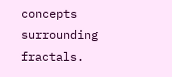concepts surrounding fractals.